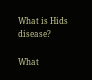What is Hids disease?

What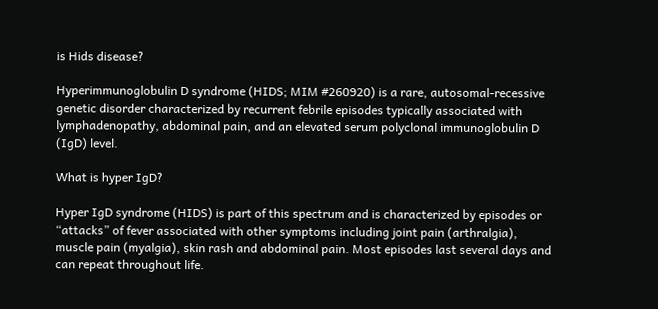is Hids disease?

Hyperimmunoglobulin D syndrome (HIDS; MIM #260920) is a rare, autosomal-recessive genetic disorder characterized by recurrent febrile episodes typically associated with lymphadenopathy, abdominal pain, and an elevated serum polyclonal immunoglobulin D (IgD) level.

What is hyper IgD?

Hyper IgD syndrome (HIDS) is part of this spectrum and is characterized by episodes or “attacks” of fever associated with other symptoms including joint pain (arthralgia), muscle pain (myalgia), skin rash and abdominal pain. Most episodes last several days and can repeat throughout life.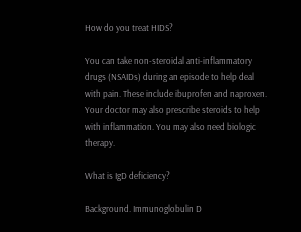How do you treat HIDS?

You can take non-steroidal anti-inflammatory drugs (NSAIDs) during an episode to help deal with pain. These include ibuprofen and naproxen. Your doctor may also prescribe steroids to help with inflammation. You may also need biologic therapy.

What is IgD deficiency?

Background. Immunoglobulin D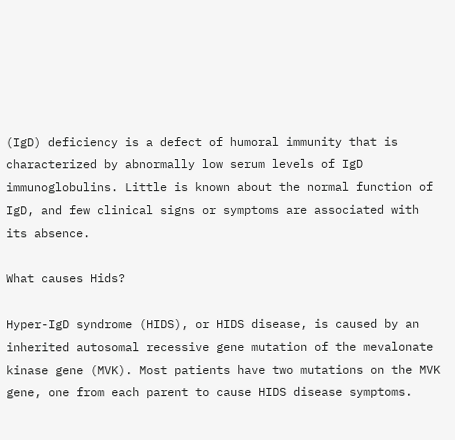(IgD) deficiency is a defect of humoral immunity that is characterized by abnormally low serum levels of IgD immunoglobulins. Little is known about the normal function of IgD, and few clinical signs or symptoms are associated with its absence.

What causes Hids?

Hyper-IgD syndrome (HIDS), or HIDS disease, is caused by an inherited autosomal recessive gene mutation of the mevalonate kinase gene (MVK). Most patients have two mutations on the MVK gene, one from each parent to cause HIDS disease symptoms.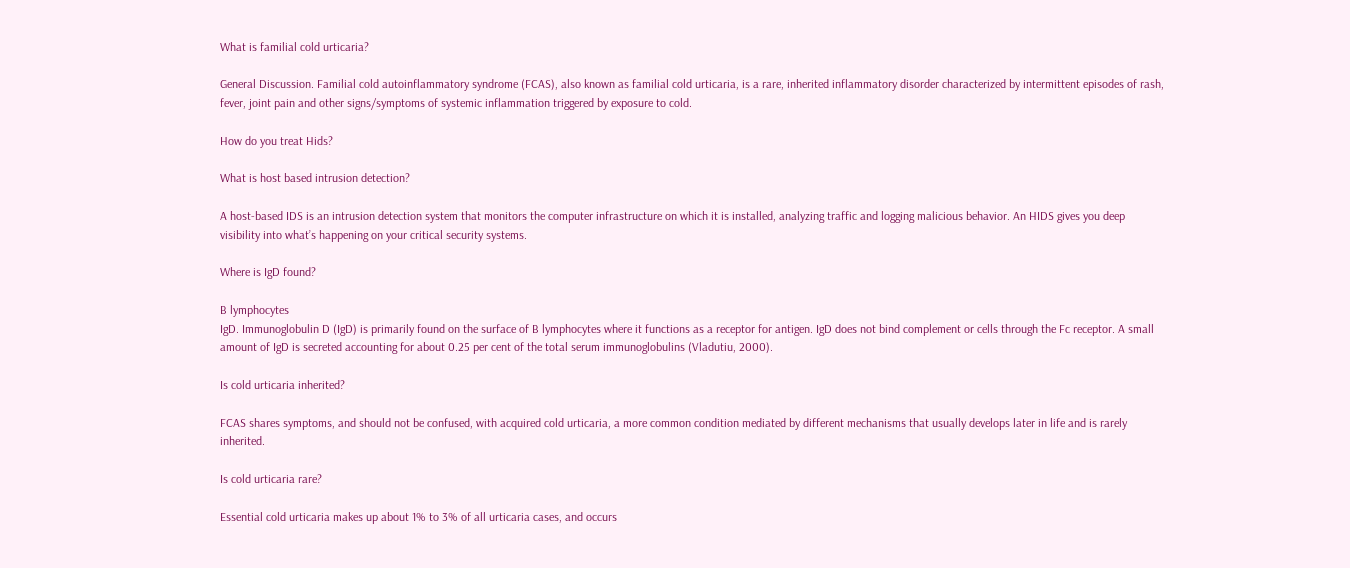What is familial cold urticaria?

General Discussion. Familial cold autoinflammatory syndrome (FCAS), also known as familial cold urticaria, is a rare, inherited inflammatory disorder characterized by intermittent episodes of rash, fever, joint pain and other signs/symptoms of systemic inflammation triggered by exposure to cold.

How do you treat Hids?

What is host based intrusion detection?

A host-based IDS is an intrusion detection system that monitors the computer infrastructure on which it is installed, analyzing traffic and logging malicious behavior. An HIDS gives you deep visibility into what’s happening on your critical security systems.

Where is IgD found?

B lymphocytes
IgD. Immunoglobulin D (IgD) is primarily found on the surface of B lymphocytes where it functions as a receptor for antigen. IgD does not bind complement or cells through the Fc receptor. A small amount of IgD is secreted accounting for about 0.25 per cent of the total serum immunoglobulins (Vladutiu, 2000).

Is cold urticaria inherited?

FCAS shares symptoms, and should not be confused, with acquired cold urticaria, a more common condition mediated by different mechanisms that usually develops later in life and is rarely inherited.

Is cold urticaria rare?

Essential cold urticaria makes up about 1% to 3% of all urticaria cases, and occurs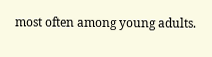most often among young adults.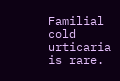Familial cold urticaria is rare.